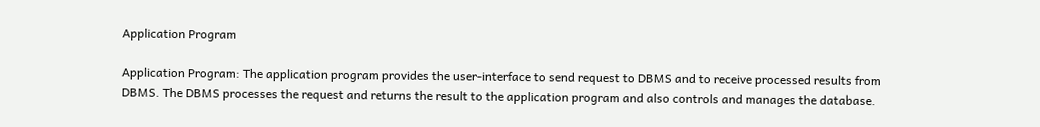Application Program

Application Program: The application program provides the user-interface to send request to DBMS and to receive processed results from DBMS. The DBMS processes the request and returns the result to the application program and also controls and manages the database.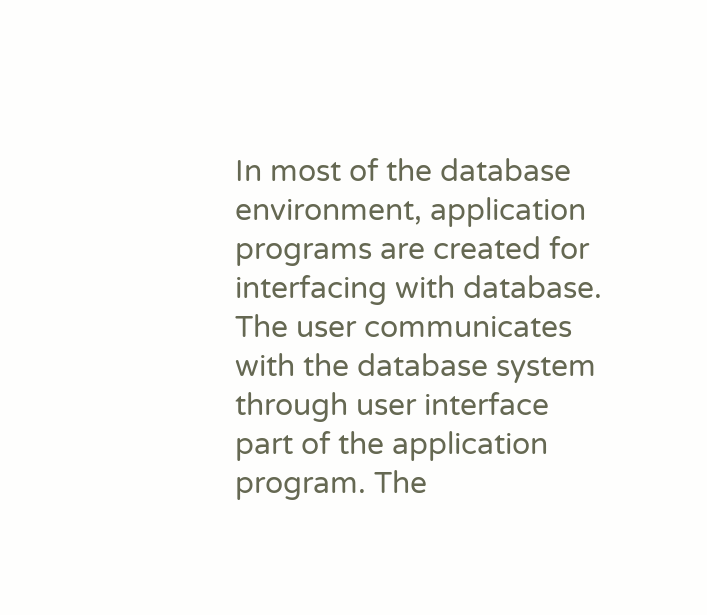In most of the database environment, application programs are created for interfacing with database. The user communicates with the database system through user interface part of the application program. The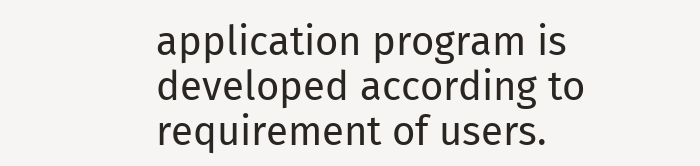application program is developed according to requirement of users.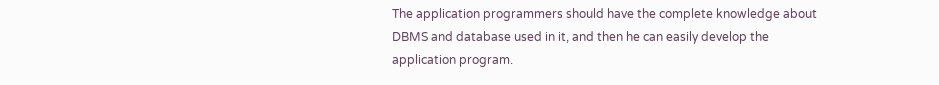The application programmers should have the complete knowledge about DBMS and database used in it, and then he can easily develop the application program.